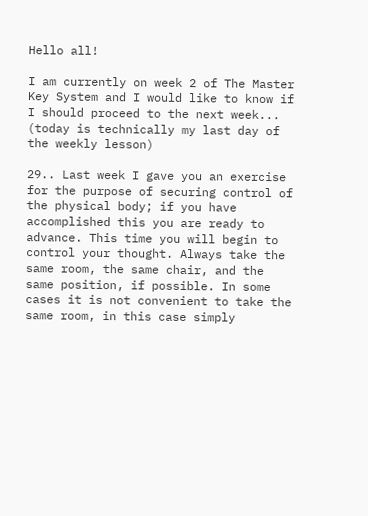Hello all!

I am currently on week 2 of The Master Key System and I would like to know if I should proceed to the next week... (today is technically my last day of the weekly lesson)

29.. Last week I gave you an exercise for the purpose of securing control of the physical body; if you have accomplished this you are ready to advance. This time you will begin to control your thought. Always take the same room, the same chair, and the same position, if possible. In some cases it is not convenient to take the same room, in this case simply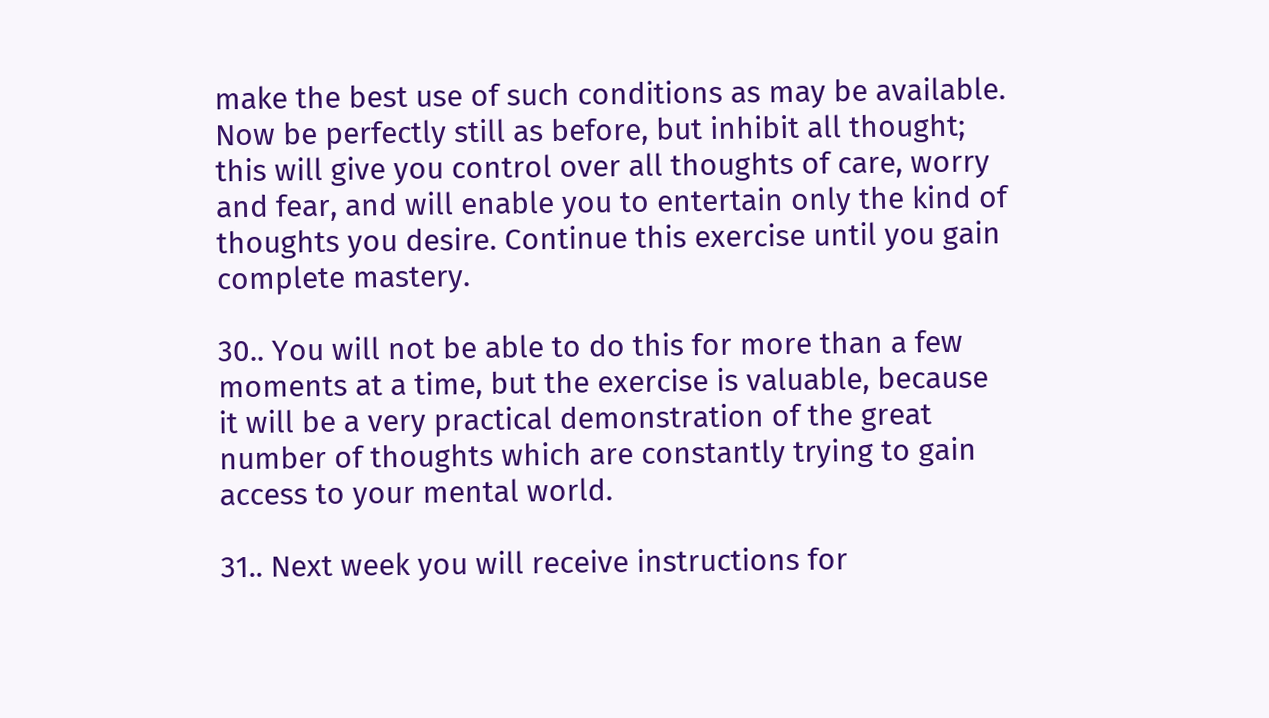make the best use of such conditions as may be available. Now be perfectly still as before, but inhibit all thought; this will give you control over all thoughts of care, worry and fear, and will enable you to entertain only the kind of thoughts you desire. Continue this exercise until you gain complete mastery.

30.. You will not be able to do this for more than a few moments at a time, but the exercise is valuable, because it will be a very practical demonstration of the great number of thoughts which are constantly trying to gain access to your mental world.

31.. Next week you will receive instructions for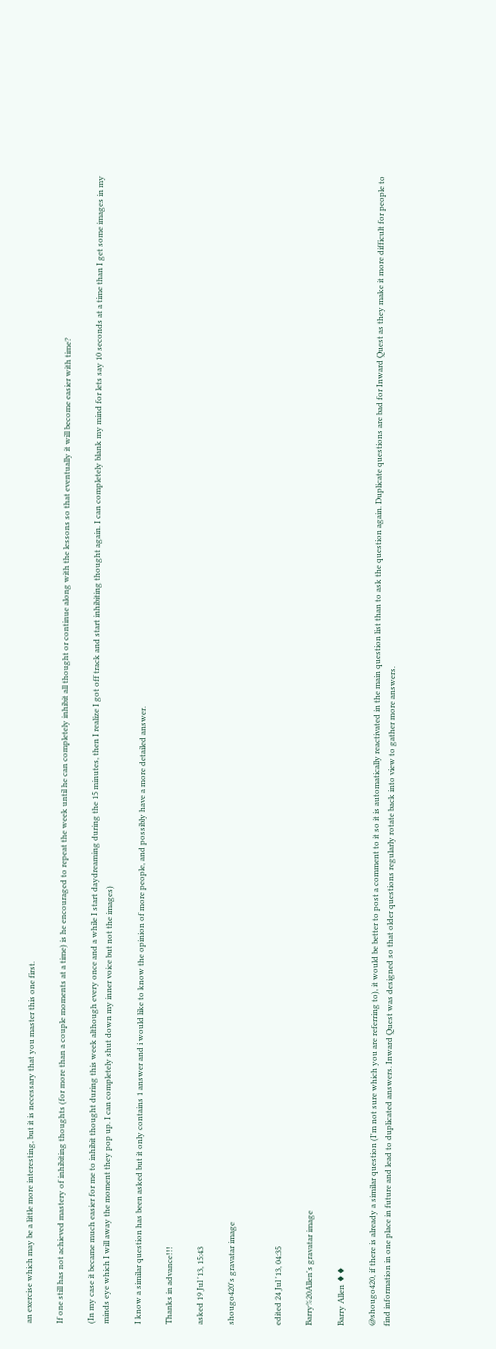an exercise which may be a little more interesting, but it is necessary that you master this one first.

If one still has not achieved mastery of inhibiting thoughts (for more than a couple moments at a time) is he encouraged to repeat the week until he can completely inhibit all thought or continue along with the lessons so that eventually it will become easier with time?

(In my case it became much easier for me to inhibit thought during this week although every once and a while I start daydreaming during the 15 minutes, then I realize I got off track and start inhibiting thought again. I can completely blank my mind for lets say 10 seconds at a time than I get some images in my minds eye which I will away the moment they pop up. I can completely shut down my inner voice but not the images)

I know a similar question has been asked but it only contains 1 answer and i would like to know the opinion of more people, and possibly have a more detailed answer.

Thanks in advance!!!

asked 19 Jul '13, 15:43

shougo420's gravatar image


edited 24 Jul '13, 04:35

Barry%20Allen's gravatar image

Barry Allen ♦♦

@shougo420, if there is already a similar question (I'm not sure which you are referring to), it would be better to post a comment to it so it is automatically reactivated in the main question list than to ask the question again. Duplicate questions are bad for Inward Quest as they make it more difficult for people to find information in one place in future and lead to duplicated answers. Inward Quest was designed so that older questions regularly rotate back into view to gather more answers.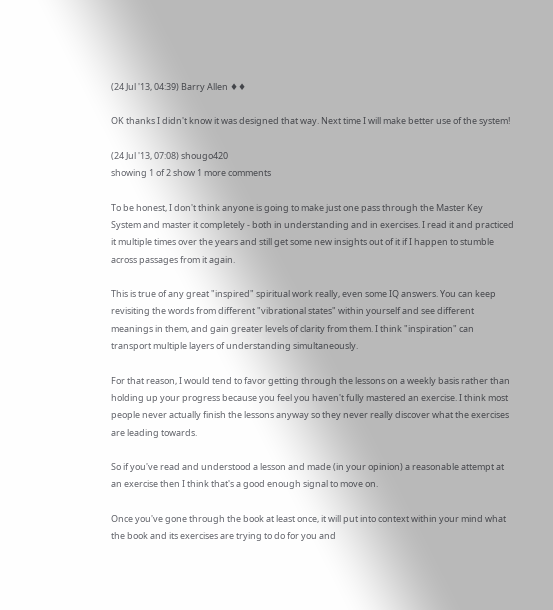(24 Jul '13, 04:39) Barry Allen ♦♦

OK thanks I didn't know it was designed that way. Next time I will make better use of the system!

(24 Jul '13, 07:08) shougo420
showing 1 of 2 show 1 more comments

To be honest, I don't think anyone is going to make just one pass through the Master Key System and master it completely - both in understanding and in exercises. I read it and practiced it multiple times over the years and still get some new insights out of it if I happen to stumble across passages from it again.

This is true of any great "inspired" spiritual work really, even some IQ answers. You can keep revisiting the words from different "vibrational states" within yourself and see different meanings in them, and gain greater levels of clarity from them. I think "inspiration" can transport multiple layers of understanding simultaneously.

For that reason, I would tend to favor getting through the lessons on a weekly basis rather than holding up your progress because you feel you haven't fully mastered an exercise. I think most people never actually finish the lessons anyway so they never really discover what the exercises are leading towards.

So if you've read and understood a lesson and made (in your opinion) a reasonable attempt at an exercise then I think that's a good enough signal to move on.

Once you've gone through the book at least once, it will put into context within your mind what the book and its exercises are trying to do for you and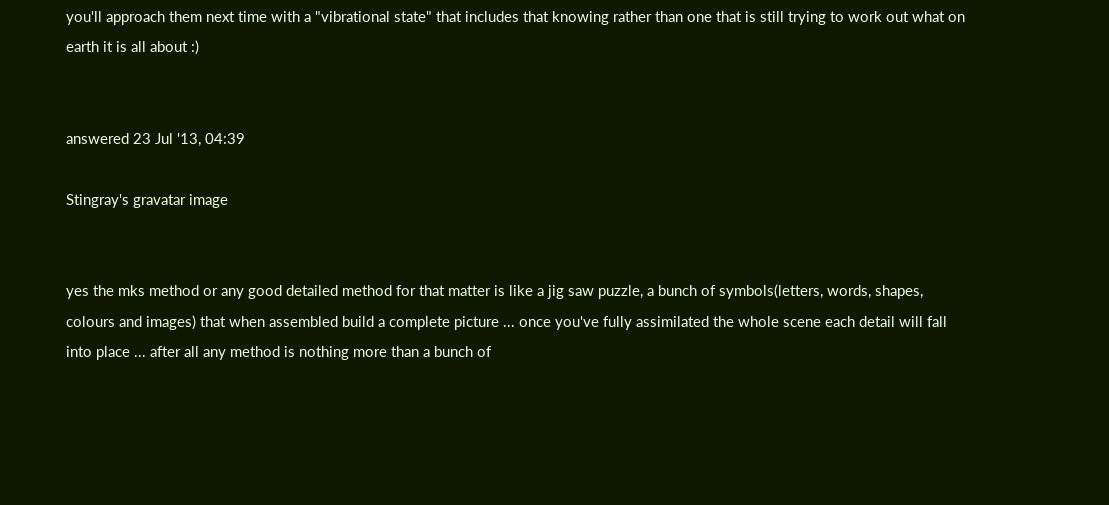you'll approach them next time with a "vibrational state" that includes that knowing rather than one that is still trying to work out what on earth it is all about :)


answered 23 Jul '13, 04:39

Stingray's gravatar image


yes the mks method or any good detailed method for that matter is like a jig saw puzzle, a bunch of symbols(letters, words, shapes, colours and images) that when assembled build a complete picture ... once you've fully assimilated the whole scene each detail will fall into place ... after all any method is nothing more than a bunch of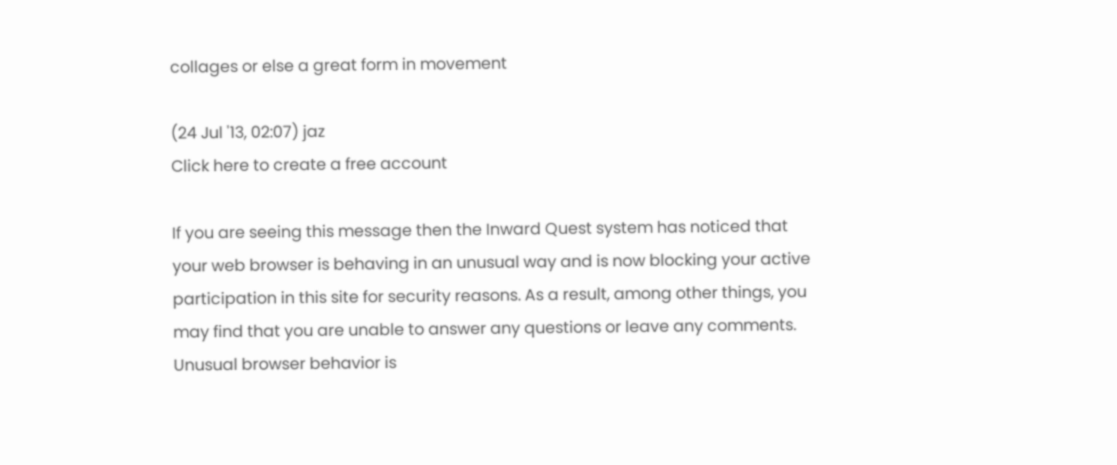collages or else a great form in movement

(24 Jul '13, 02:07) jaz
Click here to create a free account

If you are seeing this message then the Inward Quest system has noticed that your web browser is behaving in an unusual way and is now blocking your active participation in this site for security reasons. As a result, among other things, you may find that you are unable to answer any questions or leave any comments. Unusual browser behavior is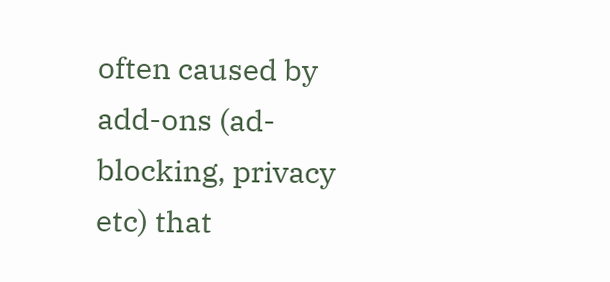often caused by add-ons (ad-blocking, privacy etc) that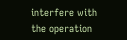interfere with the operation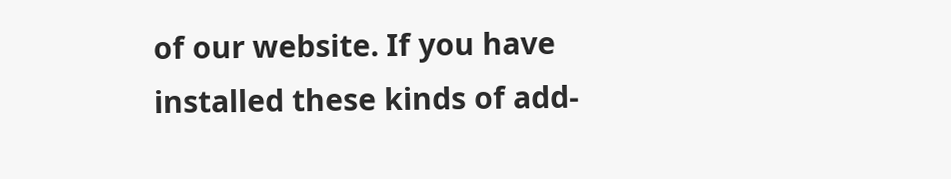of our website. If you have installed these kinds of add-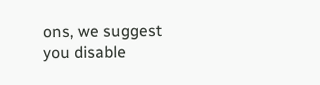ons, we suggest you disable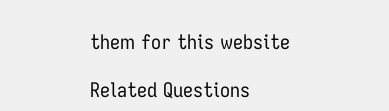them for this website

Related Questions